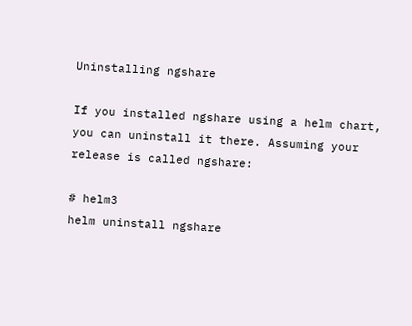Uninstalling ngshare

If you installed ngshare using a helm chart, you can uninstall it there. Assuming your release is called ngshare:

# helm3
helm uninstall ngshare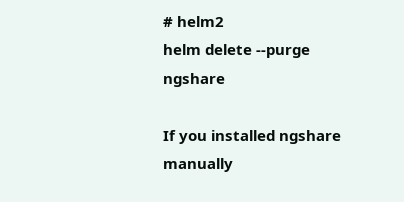# helm2
helm delete --purge ngshare

If you installed ngshare manually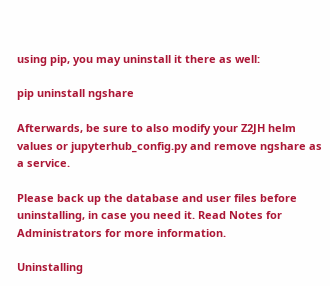using pip, you may uninstall it there as well:

pip uninstall ngshare

Afterwards, be sure to also modify your Z2JH helm values or jupyterhub_config.py and remove ngshare as a service.

Please back up the database and user files before uninstalling, in case you need it. Read Notes for Administrators for more information.

Uninstalling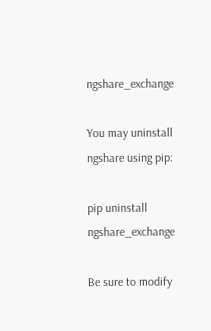ngshare_exchange

You may uninstall ngshare using pip:

pip uninstall ngshare_exchange

Be sure to modify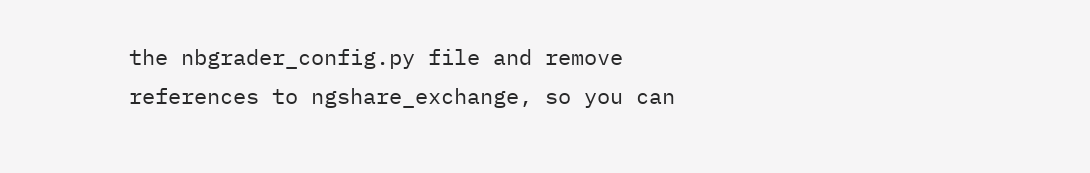the nbgrader_config.py file and remove references to ngshare_exchange, so you can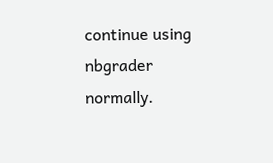continue using nbgrader normally.